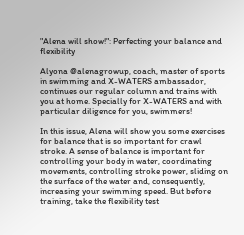"Alena will show!": Perfecting your balance and flexibility

Alyona @alenagrowup, coach, master of sports in swimming and X-WATERS ambassador, continues our regular column and trains with you at home. Specially for X-WATERS and with particular diligence for you, swimmers!

In this issue, Alena will show you some exercises for balance that is so important for crawl stroke. A sense of balance is important for controlling your body in water, coordinating movements, controlling stroke power, sliding on the surface of the water and, consequently, increasing your swimming speed. But before training, take the flexibility test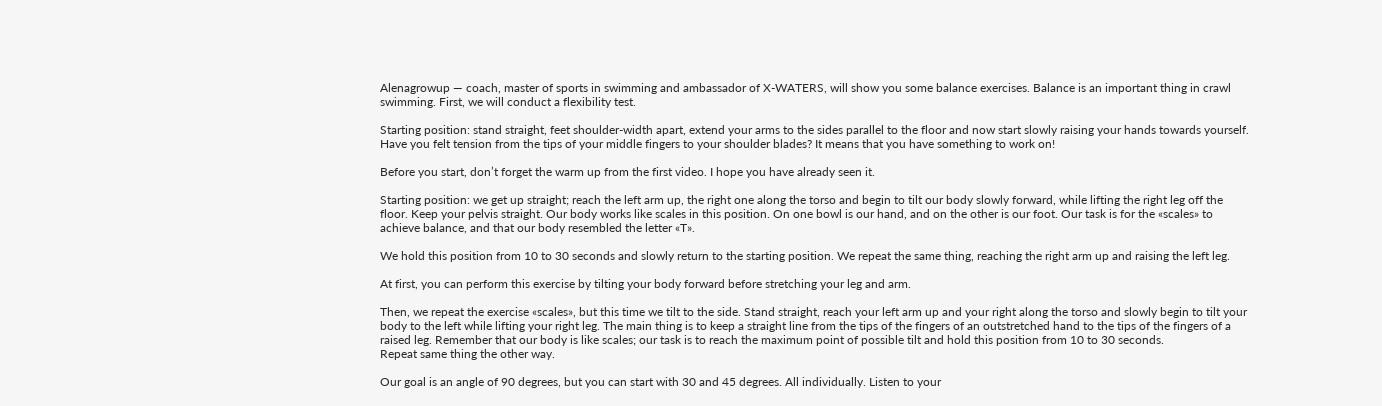Alenagrowup — coach, master of sports in swimming and ambassador of X-WATERS, will show you some balance exercises. Balance is an important thing in crawl swimming. First, we will conduct a flexibility test.

Starting position: stand straight, feet shoulder-width apart, extend your arms to the sides parallel to the floor and now start slowly raising your hands towards yourself. Have you felt tension from the tips of your middle fingers to your shoulder blades? It means that you have something to work on!

Before you start, don’t forget the warm up from the first video. I hope you have already seen it.

Starting position: we get up straight; reach the left arm up, the right one along the torso and begin to tilt our body slowly forward, while lifting the right leg off the floor. Keep your pelvis straight. Our body works like scales in this position. On one bowl is our hand, and on the other is our foot. Our task is for the «scales» to achieve balance, and that our body resembled the letter «T».

We hold this position from 10 to 30 seconds and slowly return to the starting position. We repeat the same thing, reaching the right arm up and raising the left leg.

At first, you can perform this exercise by tilting your body forward before stretching your leg and arm.

Then, we repeat the exercise «scales», but this time we tilt to the side. Stand straight, reach your left arm up and your right along the torso and slowly begin to tilt your body to the left while lifting your right leg. The main thing is to keep a straight line from the tips of the fingers of an outstretched hand to the tips of the fingers of a raised leg. Remember that our body is like scales; our task is to reach the maximum point of possible tilt and hold this position from 10 to 30 seconds.
Repeat same thing the other way.

Our goal is an angle of 90 degrees, but you can start with 30 and 45 degrees. All individually. Listen to your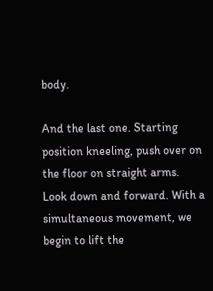body.

And the last one. Starting position kneeling, push over on the floor on straight arms. Look down and forward. With a simultaneous movement, we begin to lift the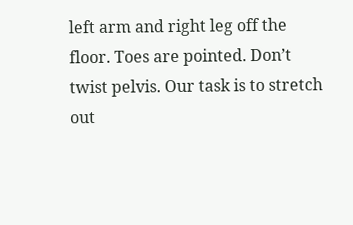left arm and right leg off the floor. Toes are pointed. Don’t twist pelvis. Our task is to stretch out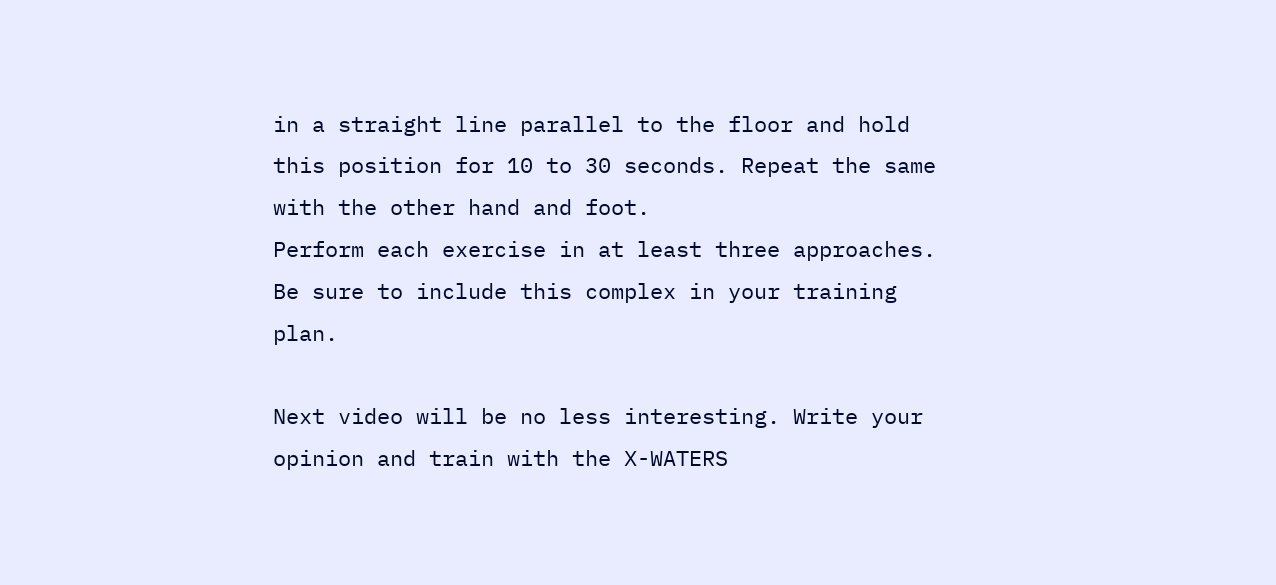in a straight line parallel to the floor and hold this position for 10 to 30 seconds. Repeat the same with the other hand and foot.
Perform each exercise in at least three approaches.
Be sure to include this complex in your training plan.

Next video will be no less interesting. Write your opinion and train with the X-WATERS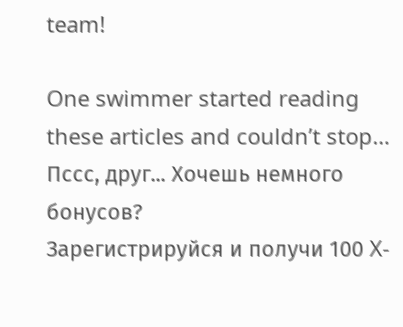team!

One swimmer started reading these articles and couldn’t stop…
Пссс, друг... Хочешь немного бонусов?
Зарегистрируйся и получи 100 X-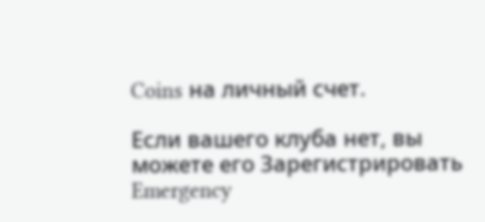Coins на личный счет.

Если вашего клуба нет, вы можете его Зарегистрировать
Emergency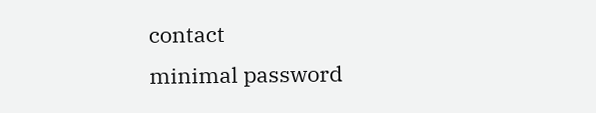contact
minimal password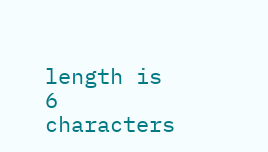length is 6 characters